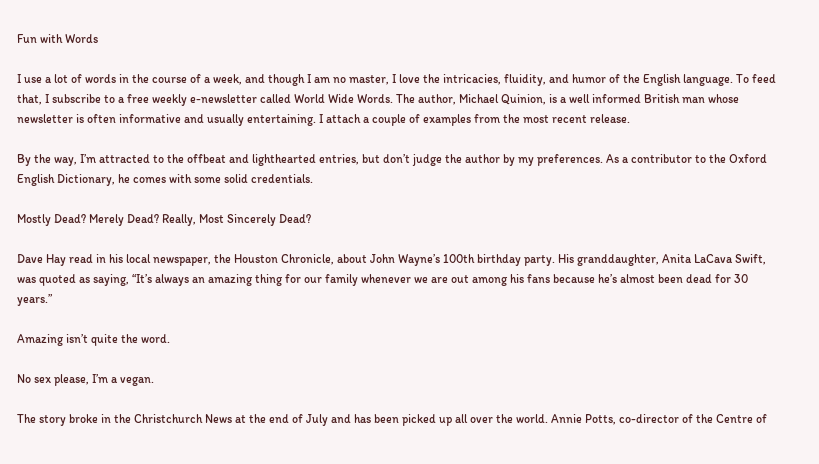Fun with Words

I use a lot of words in the course of a week, and though I am no master, I love the intricacies, fluidity, and humor of the English language. To feed that, I subscribe to a free weekly e-newsletter called World Wide Words. The author, Michael Quinion, is a well informed British man whose newsletter is often informative and usually entertaining. I attach a couple of examples from the most recent release.

By the way, I’m attracted to the offbeat and lighthearted entries, but don’t judge the author by my preferences. As a contributor to the Oxford English Dictionary, he comes with some solid credentials.

Mostly Dead? Merely Dead? Really, Most Sincerely Dead?

Dave Hay read in his local newspaper, the Houston Chronicle, about John Wayne’s 100th birthday party. His granddaughter, Anita LaCava Swift, was quoted as saying, “It’s always an amazing thing for our family whenever we are out among his fans because he’s almost been dead for 30 years.”

Amazing isn’t quite the word.

No sex please, I’m a vegan.

The story broke in the Christchurch News at the end of July and has been picked up all over the world. Annie Potts, co-director of the Centre of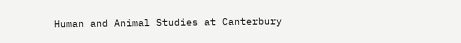Human and Animal Studies at Canterbury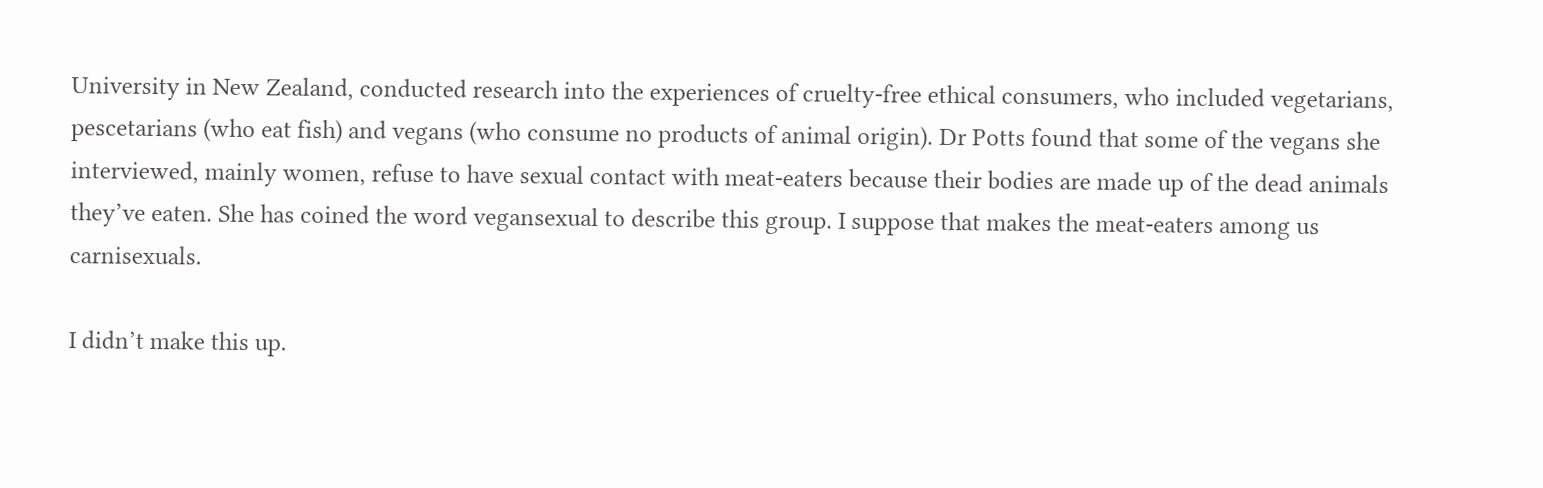University in New Zealand, conducted research into the experiences of cruelty-free ethical consumers, who included vegetarians, pescetarians (who eat fish) and vegans (who consume no products of animal origin). Dr Potts found that some of the vegans she interviewed, mainly women, refuse to have sexual contact with meat-eaters because their bodies are made up of the dead animals they’ve eaten. She has coined the word vegansexual to describe this group. I suppose that makes the meat-eaters among us carnisexuals.

I didn’t make this up.